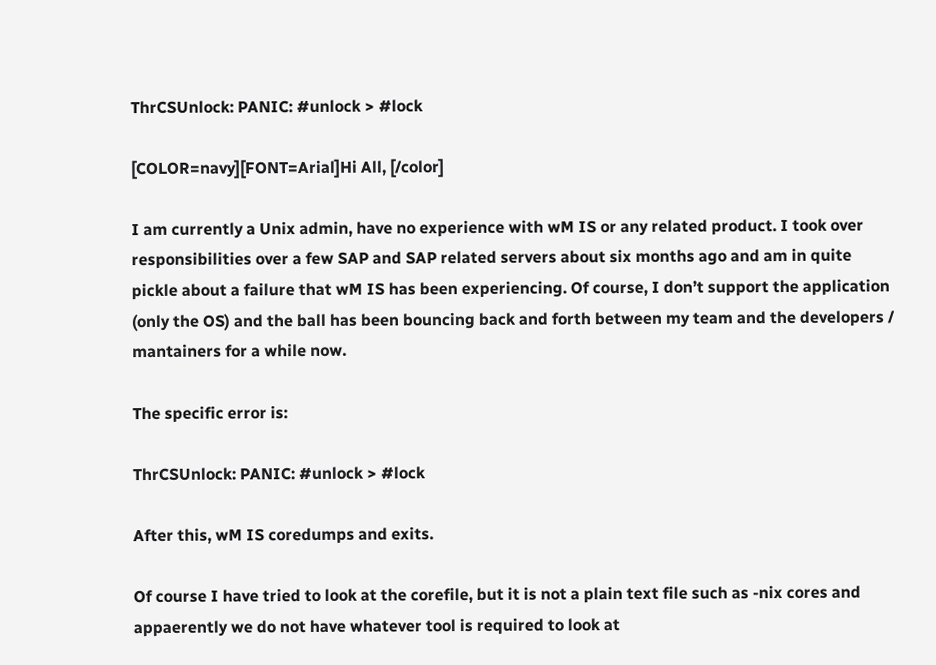ThrCSUnlock: PANIC: #unlock > #lock

[COLOR=navy][FONT=Arial]Hi All, [/color]

I am currently a Unix admin, have no experience with wM IS or any related product. I took over responsibilities over a few SAP and SAP related servers about six months ago and am in quite pickle about a failure that wM IS has been experiencing. Of course, I don’t support the application (only the OS) and the ball has been bouncing back and forth between my team and the developers / mantainers for a while now.

The specific error is:

ThrCSUnlock: PANIC: #unlock > #lock

After this, wM IS coredumps and exits.

Of course I have tried to look at the corefile, but it is not a plain text file such as -nix cores and appaerently we do not have whatever tool is required to look at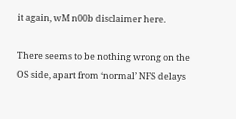it again, wM n00b disclaimer here.

There seems to be nothing wrong on the OS side, apart from ‘normal’ NFS delays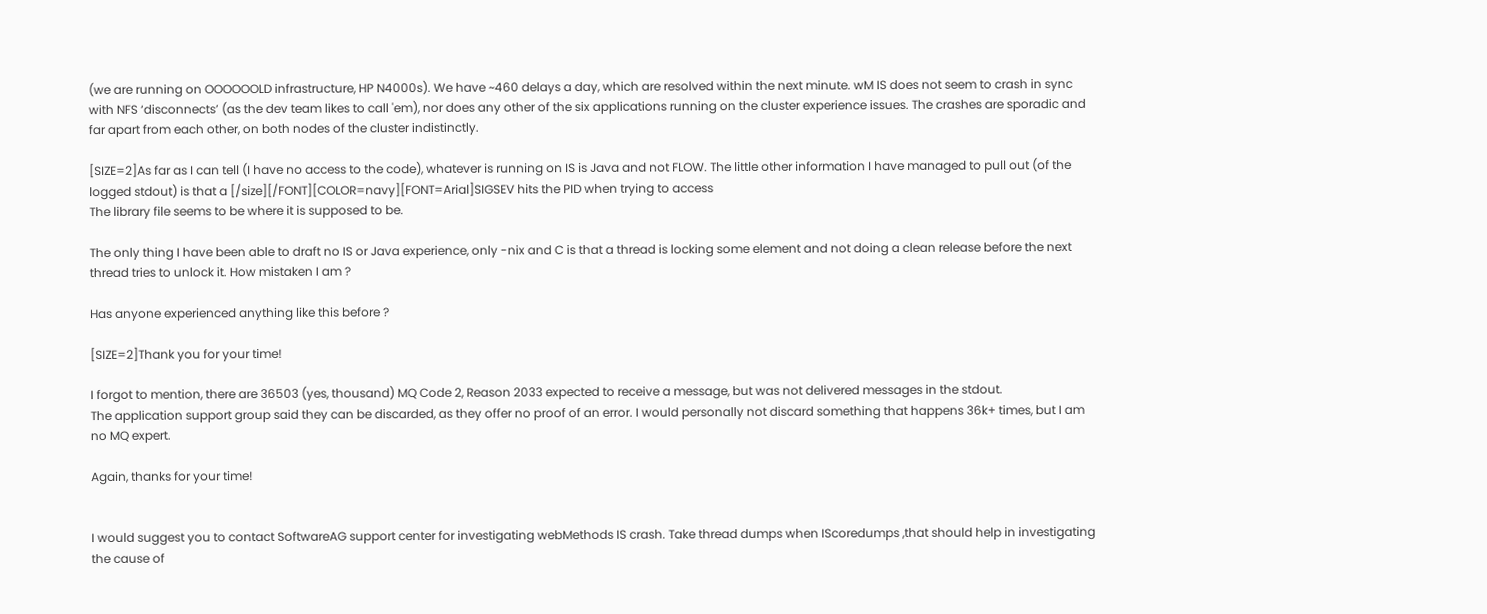(we are running on OOOOOOLD infrastructure, HP N4000s). We have ~460 delays a day, which are resolved within the next minute. wM IS does not seem to crash in sync with NFS ‘disconnects’ (as the dev team likes to call 'em), nor does any other of the six applications running on the cluster experience issues. The crashes are sporadic and far apart from each other, on both nodes of the cluster indistinctly.

[SIZE=2]As far as I can tell (I have no access to the code), whatever is running on IS is Java and not FLOW. The little other information I have managed to pull out (of the logged stdout) is that a [/size][/FONT][COLOR=navy][FONT=Arial]SIGSEV hits the PID when trying to access
The library file seems to be where it is supposed to be.

The only thing I have been able to draft no IS or Java experience, only -nix and C is that a thread is locking some element and not doing a clean release before the next thread tries to unlock it. How mistaken I am ?

Has anyone experienced anything like this before ?

[SIZE=2]Thank you for your time!

I forgot to mention, there are 36503 (yes, thousand) MQ Code 2, Reason 2033 expected to receive a message, but was not delivered messages in the stdout.
The application support group said they can be discarded, as they offer no proof of an error. I would personally not discard something that happens 36k+ times, but I am no MQ expert.

Again, thanks for your time!


I would suggest you to contact SoftwareAG support center for investigating webMethods IS crash. Take thread dumps when IScoredumps ,that should help in investigating the cause of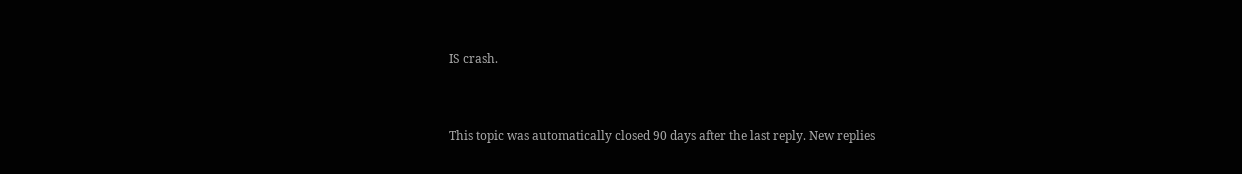IS crash.


This topic was automatically closed 90 days after the last reply. New replies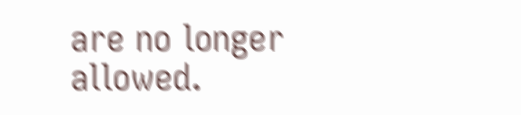are no longer allowed.